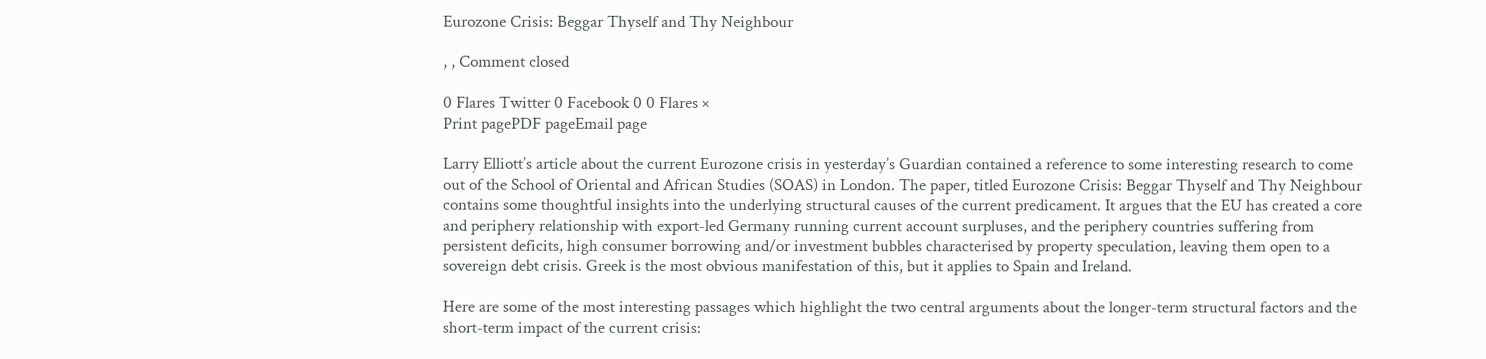Eurozone Crisis: Beggar Thyself and Thy Neighbour

, , Comment closed

0 Flares Twitter 0 Facebook 0 0 Flares ×
Print pagePDF pageEmail page

Larry Elliott’s article about the current Eurozone crisis in yesterday’s Guardian contained a reference to some interesting research to come out of the School of Oriental and African Studies (SOAS) in London. The paper, titled Eurozone Crisis: Beggar Thyself and Thy Neighbour contains some thoughtful insights into the underlying structural causes of the current predicament. It argues that the EU has created a core and periphery relationship with export-led Germany running current account surpluses, and the periphery countries suffering from persistent deficits, high consumer borrowing and/or investment bubbles characterised by property speculation, leaving them open to a sovereign debt crisis. Greek is the most obvious manifestation of this, but it applies to Spain and Ireland.

Here are some of the most interesting passages which highlight the two central arguments about the longer-term structural factors and the short-term impact of the current crisis: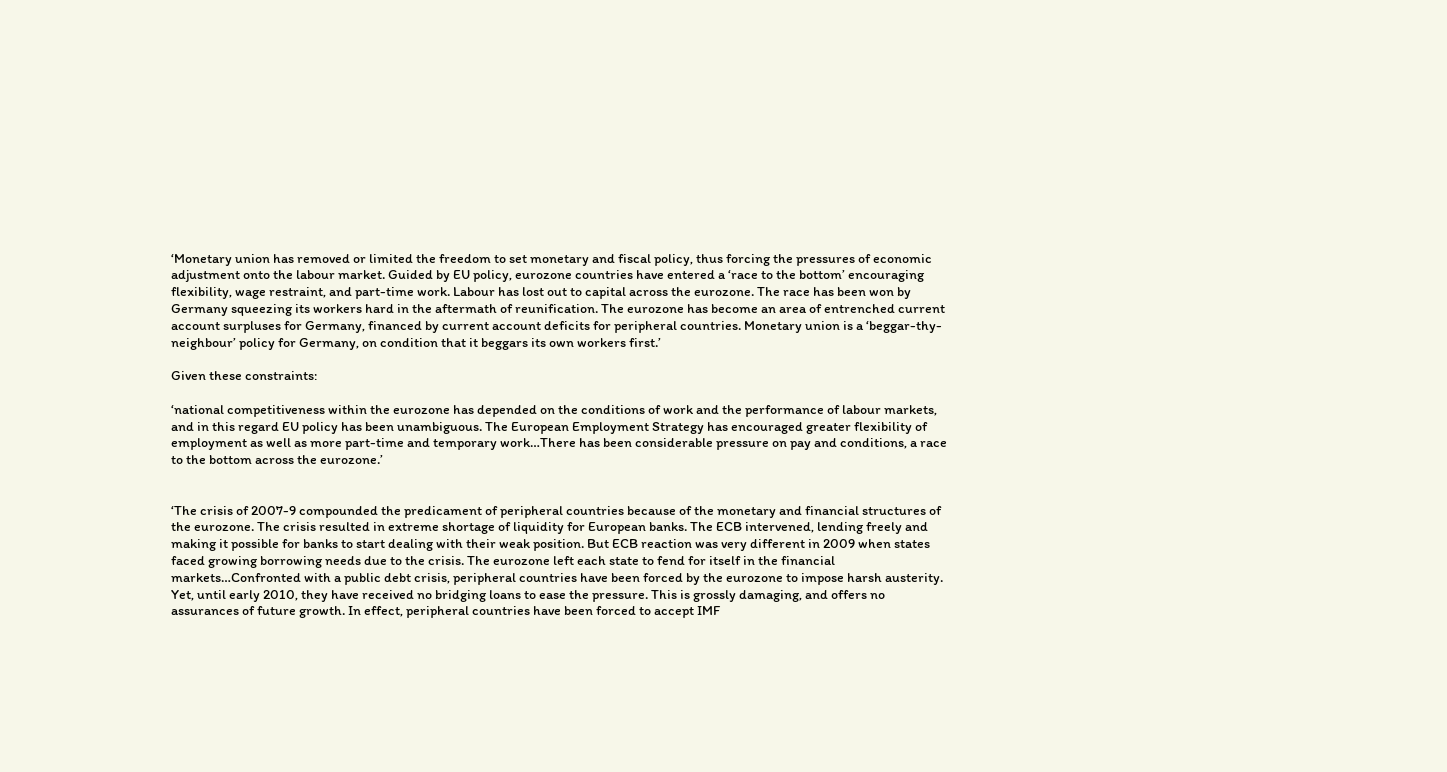‘Monetary union has removed or limited the freedom to set monetary and fiscal policy, thus forcing the pressures of economic adjustment onto the labour market. Guided by EU policy, eurozone countries have entered a ‘race to the bottom’ encouraging flexibility, wage restraint, and part-time work. Labour has lost out to capital across the eurozone. The race has been won by Germany squeezing its workers hard in the aftermath of reunification. The eurozone has become an area of entrenched current account surpluses for Germany, financed by current account deficits for peripheral countries. Monetary union is a ‘beggar-thy-neighbour’ policy for Germany, on condition that it beggars its own workers first.’

Given these constraints:

‘national competitiveness within the eurozone has depended on the conditions of work and the performance of labour markets, and in this regard EU policy has been unambiguous. The European Employment Strategy has encouraged greater flexibility of employment as well as more part-time and temporary work…There has been considerable pressure on pay and conditions, a race to the bottom across the eurozone.’


‘The crisis of 2007-9 compounded the predicament of peripheral countries because of the monetary and financial structures of the eurozone. The crisis resulted in extreme shortage of liquidity for European banks. The ECB intervened, lending freely and making it possible for banks to start dealing with their weak position. But ECB reaction was very different in 2009 when states faced growing borrowing needs due to the crisis. The eurozone left each state to fend for itself in the financial markets…Confronted with a public debt crisis, peripheral countries have been forced by the eurozone to impose harsh austerity. Yet, until early 2010, they have received no bridging loans to ease the pressure. This is grossly damaging, and offers no assurances of future growth. In effect, peripheral countries have been forced to accept IMF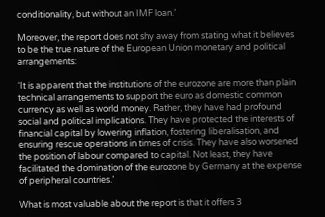conditionality, but without an IMF loan.’

Moreover, the report does not shy away from stating what it believes to be the true nature of the European Union monetary and political arrangements:

‘It is apparent that the institutions of the eurozone are more than plain technical arrangements to support the euro as domestic common currency as well as world money. Rather, they have had profound social and political implications. They have protected the interests of financial capital by lowering inflation, fostering liberalisation, and ensuring rescue operations in times of crisis. They have also worsened the position of labour compared to capital. Not least, they have facilitated the domination of the eurozone by Germany at the expense of peripheral countries.’

What is most valuable about the report is that it offers 3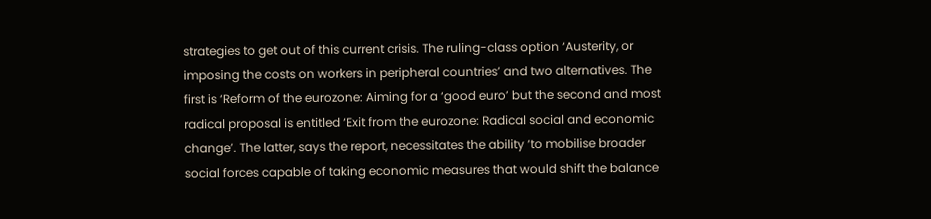strategies to get out of this current crisis. The ruling-class option ‘Austerity, or imposing the costs on workers in peripheral countries’ and two alternatives. The first is ‘Reform of the eurozone: Aiming for a ‘good euro’ but the second and most radical proposal is entitled ‘Exit from the eurozone: Radical social and economic change’. The latter, says the report, necessitates the ability ‘to mobilise broader social forces capable of taking economic measures that would shift the balance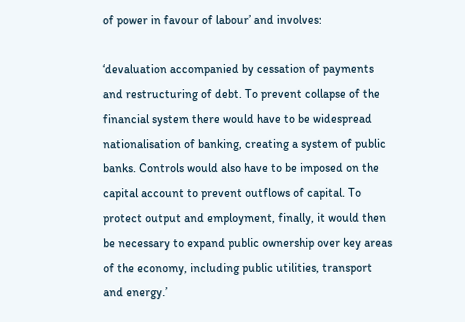of power in favour of labour’ and involves:

‘devaluation accompanied by cessation of payments and restructuring of debt. To prevent collapse of the financial system there would have to be widespread nationalisation of banking, creating a system of public banks. Controls would also have to be imposed on the capital account to prevent outflows of capital. To protect output and employment, finally, it would then be necessary to expand public ownership over key areas of the economy, including public utilities, transport and energy.’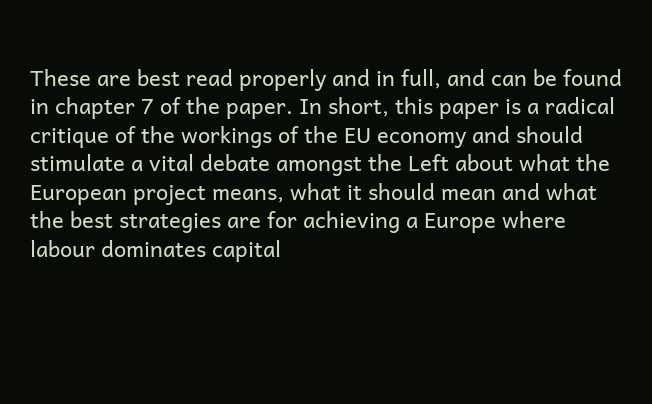These are best read properly and in full, and can be found in chapter 7 of the paper. In short, this paper is a radical critique of the workings of the EU economy and should stimulate a vital debate amongst the Left about what the European project means, what it should mean and what the best strategies are for achieving a Europe where labour dominates capital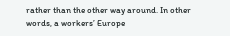rather than the other way around. In other words, a workers’ Europe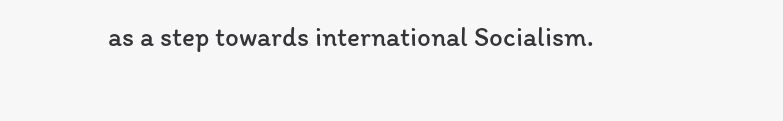as a step towards international Socialism.